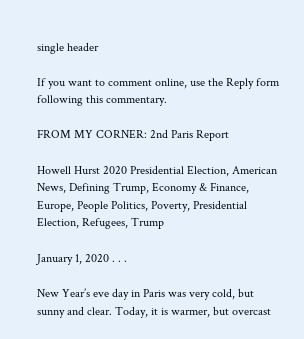single header

If you want to comment online, use the Reply form following this commentary.

FROM MY CORNER: 2nd Paris Report

Howell Hurst 2020 Presidential Election, American News, Defining Trump, Economy & Finance, Europe, People Politics, Poverty, Presidential Election, Refugees, Trump

January 1, 2020 . . .

New Year’s eve day in Paris was very cold, but sunny and clear. Today, it is warmer, but overcast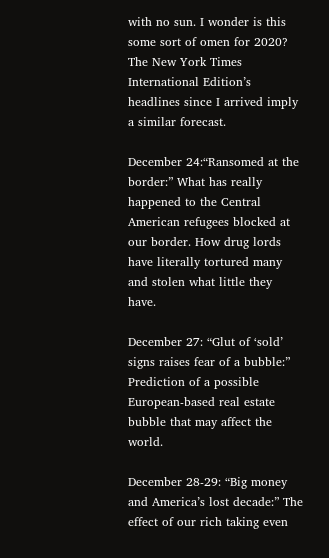with no sun. I wonder is this some sort of omen for 2020? The New York Times International Edition’s headlines since I arrived imply a similar forecast.

December 24:“Ransomed at the border:” What has really happened to the Central American refugees blocked at our border. How drug lords have literally tortured many and stolen what little they have.

December 27: “Glut of ‘sold’ signs raises fear of a bubble:” Prediction of a possible European-based real estate bubble that may affect the world.

December 28-29: “Big money and America’s lost decade:” The effect of our rich taking even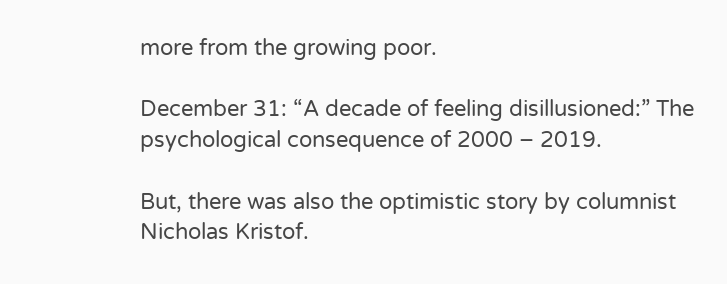more from the growing poor.

December 31: “A decade of feeling disillusioned:” The psychological consequence of 2000 – 2019.

But, there was also the optimistic story by columnist Nicholas Kristof.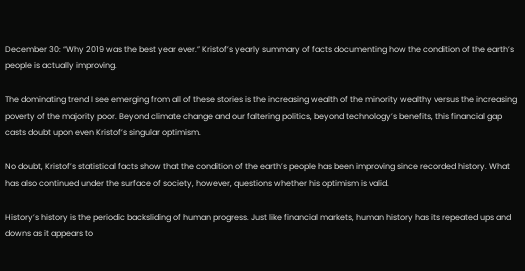December 30: “Why 2019 was the best year ever.” Kristof’s yearly summary of facts documenting how the condition of the earth’s people is actually improving.

The dominating trend I see emerging from all of these stories is the increasing wealth of the minority wealthy versus the increasing poverty of the majority poor. Beyond climate change and our faltering politics, beyond technology’s benefits, this financial gap casts doubt upon even Kristof’s singular optimism.

No doubt, Kristof’s statistical facts show that the condition of the earth’s people has been improving since recorded history. What has also continued under the surface of society, however, questions whether his optimism is valid.

History’s history is the periodic backsliding of human progress. Just like financial markets, human history has its repeated ups and downs as it appears to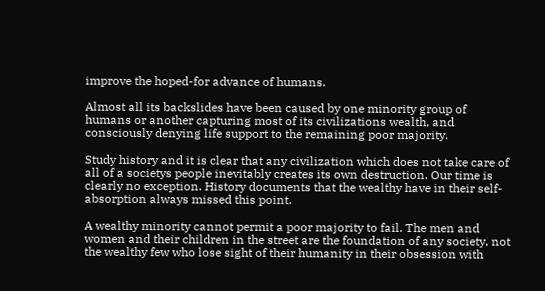improve the hoped-for advance of humans.

Almost all its backslides have been caused by one minority group of humans or another capturing most of its civilizations wealth, and consciously denying life support to the remaining poor majority.

Study history and it is clear that any civilization which does not take care of all of a societys people inevitably creates its own destruction. Our time is clearly no exception. History documents that the wealthy have in their self-absorption always missed this point.

A wealthy minority cannot permit a poor majority to fail. The men and women and their children in the street are the foundation of any society, not the wealthy few who lose sight of their humanity in their obsession with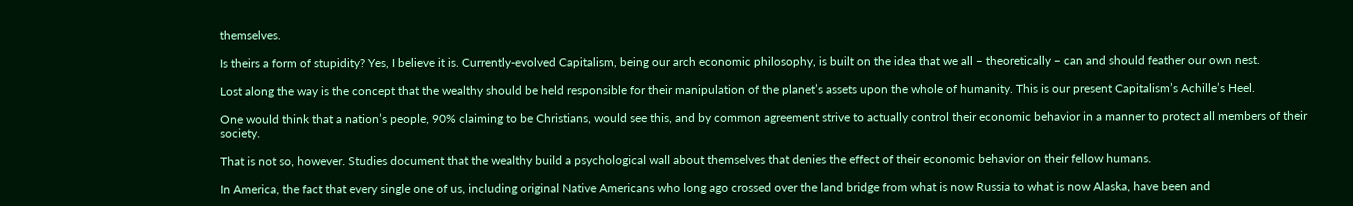themselves.

Is theirs a form of stupidity? Yes, I believe it is. Currently-evolved Capitalism, being our arch economic philosophy, is built on the idea that we all – theoretically – can and should feather our own nest.

Lost along the way is the concept that the wealthy should be held responsible for their manipulation of the planet’s assets upon the whole of humanity. This is our present Capitalism’s Achille’s Heel.

One would think that a nation’s people, 90% claiming to be Christians, would see this, and by common agreement strive to actually control their economic behavior in a manner to protect all members of their society.

That is not so, however. Studies document that the wealthy build a psychological wall about themselves that denies the effect of their economic behavior on their fellow humans.

In America, the fact that every single one of us, including original Native Americans who long ago crossed over the land bridge from what is now Russia to what is now Alaska, have been and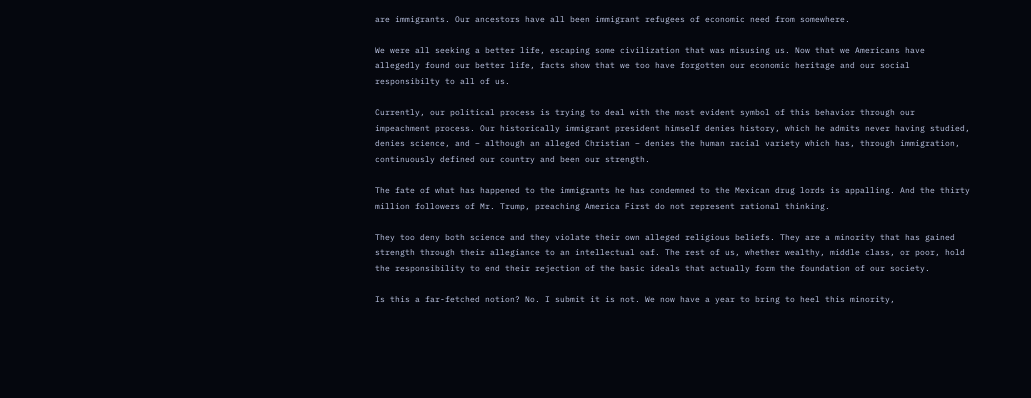are immigrants. Our ancestors have all been immigrant refugees of economic need from somewhere.

We were all seeking a better life, escaping some civilization that was misusing us. Now that we Americans have allegedly found our better life, facts show that we too have forgotten our economic heritage and our social responsibilty to all of us.

Currently, our political process is trying to deal with the most evident symbol of this behavior through our impeachment process. Our historically immigrant president himself denies history, which he admits never having studied, denies science, and – although an alleged Christian – denies the human racial variety which has, through immigration, continuously defined our country and been our strength.

The fate of what has happened to the immigrants he has condemned to the Mexican drug lords is appalling. And the thirty million followers of Mr. Trump, preaching America First do not represent rational thinking.

They too deny both science and they violate their own alleged religious beliefs. They are a minority that has gained strength through their allegiance to an intellectual oaf. The rest of us, whether wealthy, middle class, or poor, hold the responsibility to end their rejection of the basic ideals that actually form the foundation of our society.

Is this a far-fetched notion? No. I submit it is not. We now have a year to bring to heel this minority,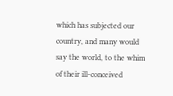which has subjected our country, and many would say the world, to the whim of their ill-conceived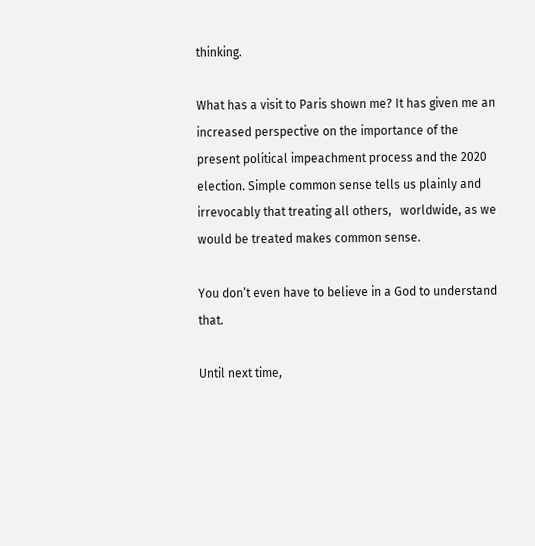thinking.

What has a visit to Paris shown me? It has given me an increased perspective on the importance of the present political impeachment process and the 2020 election. Simple common sense tells us plainly and irrevocably that treating all others,   worldwide, as we would be treated makes common sense.

You don’t even have to believe in a God to understand that.

Until next time,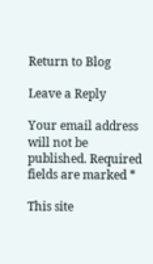Return to Blog

Leave a Reply

Your email address will not be published. Required fields are marked *

This site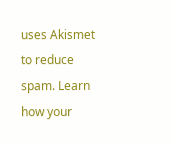uses Akismet to reduce spam. Learn how your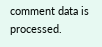comment data is processed.